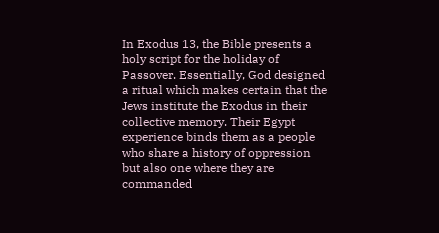In Exodus 13, the Bible presents a holy script for the holiday of Passover. Essentially, God designed a ritual which makes certain that the Jews institute the Exodus in their collective memory. Their Egypt experience binds them as a people who share a history of oppression but also one where they are  commanded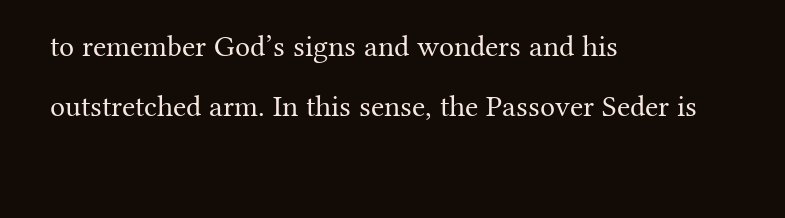to remember God’s signs and wonders and his outstretched arm. In this sense, the Passover Seder is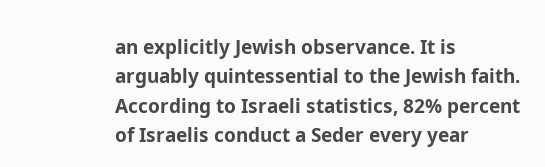an explicitly Jewish observance. It is arguably quintessential to the Jewish faith. According to Israeli statistics, 82% percent of Israelis conduct a Seder every year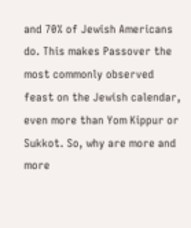and 70% of Jewish Americans do. This makes Passover the most commonly observed feast on the Jewish calendar, even more than Yom Kippur or Sukkot. So, why are more and more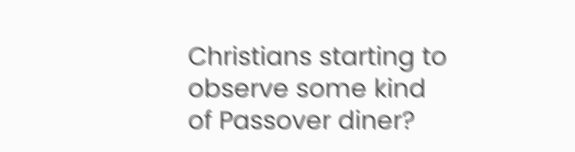Christians starting to observe some kind of Passover diner?